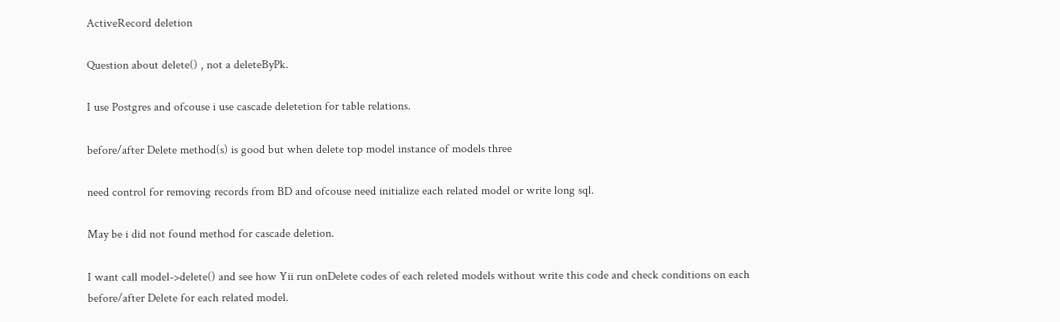ActiveRecord deletion

Question about delete() , not a deleteByPk.

I use Postgres and ofcouse i use cascade deletetion for table relations.

before/after Delete method(s) is good but when delete top model instance of models three

need control for removing records from BD and ofcouse need initialize each related model or write long sql.

May be i did not found method for cascade deletion.

I want call model->delete() and see how Yii run onDelete codes of each releted models without write this code and check conditions on each before/after Delete for each related model.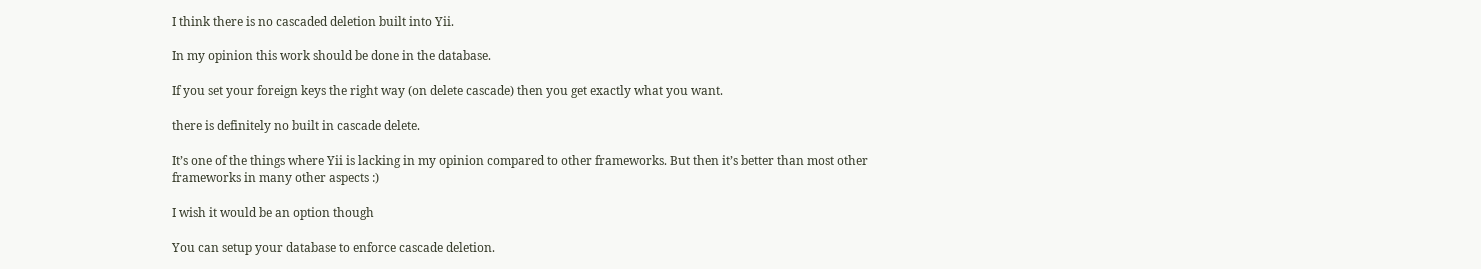I think there is no cascaded deletion built into Yii.

In my opinion this work should be done in the database.

If you set your foreign keys the right way (on delete cascade) then you get exactly what you want.

there is definitely no built in cascade delete.

It’s one of the things where Yii is lacking in my opinion compared to other frameworks. But then it’s better than most other frameworks in many other aspects :)

I wish it would be an option though

You can setup your database to enforce cascade deletion.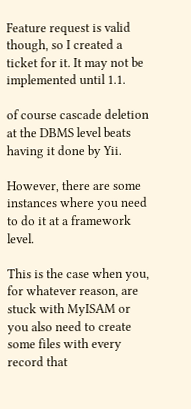Feature request is valid though, so I created a ticket for it. It may not be implemented until 1.1.

of course cascade deletion at the DBMS level beats having it done by Yii.

However, there are some instances where you need to do it at a framework level.

This is the case when you, for whatever reason, are stuck with MyISAM or you also need to create some files with every record that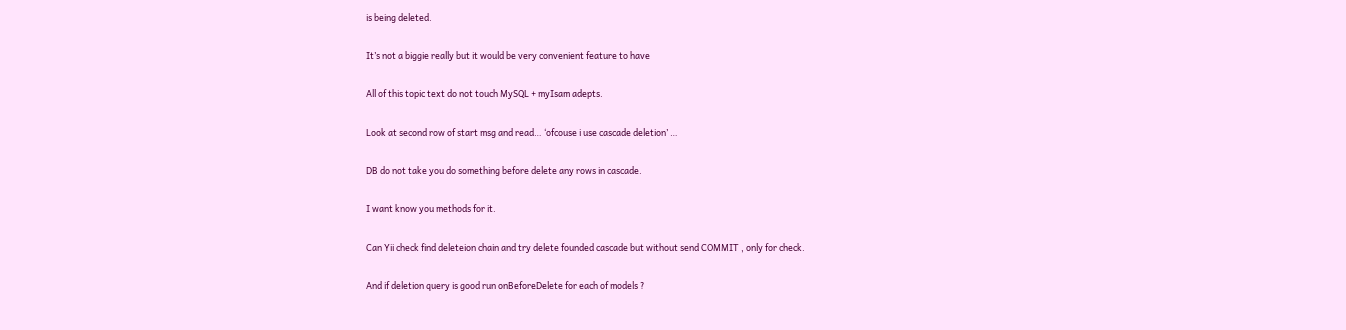is being deleted.

It’s not a biggie really but it would be very convenient feature to have

All of this topic text do not touch MySQL + myIsam adepts.

Look at second row of start msg and read… ‘ofcouse i use cascade deletion’ …

DB do not take you do something before delete any rows in cascade.

I want know you methods for it.

Can Yii check find deleteion chain and try delete founded cascade but without send COMMIT , only for check.

And if deletion query is good run onBeforeDelete for each of models ?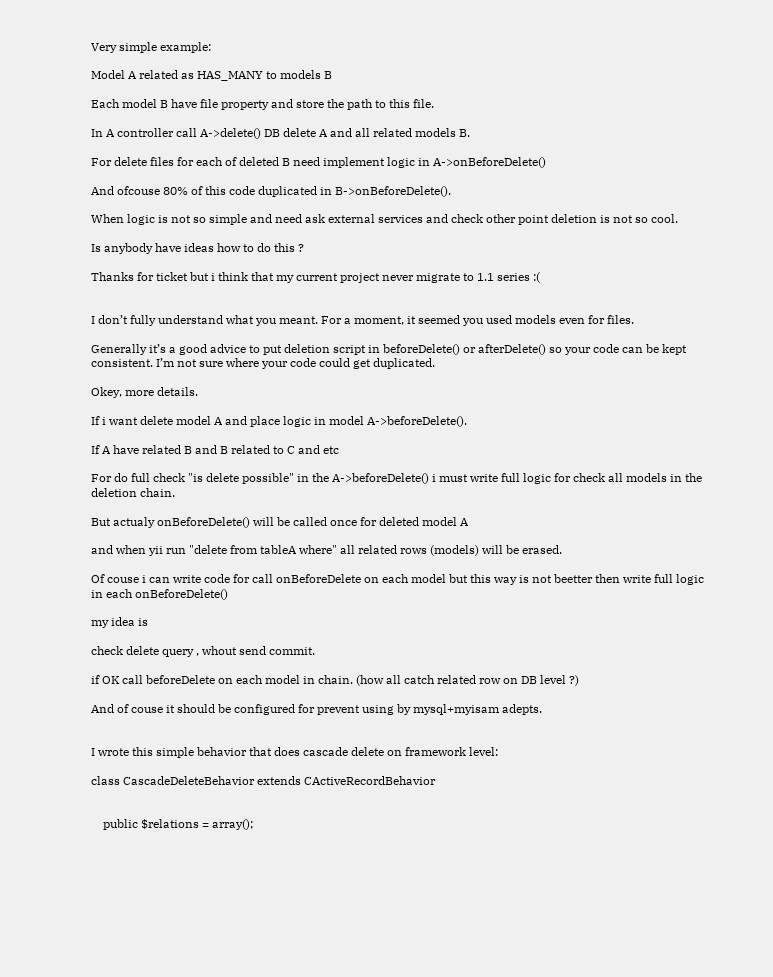Very simple example:

Model A related as HAS_MANY to models B

Each model B have file property and store the path to this file.

In A controller call A->delete() DB delete A and all related models B.

For delete files for each of deleted B need implement logic in A->onBeforeDelete()

And ofcouse 80% of this code duplicated in B->onBeforeDelete().

When logic is not so simple and need ask external services and check other point deletion is not so cool.

Is anybody have ideas how to do this ?

Thanks for ticket but i think that my current project never migrate to 1.1 series :(


I don’t fully understand what you meant. For a moment, it seemed you used models even for files.

Generally it’s a good advice to put deletion script in beforeDelete() or afterDelete() so your code can be kept consistent. I’m not sure where your code could get duplicated.

Okey, more details.

If i want delete model A and place logic in model A->beforeDelete().

If A have related B and B related to C and etc

For do full check "is delete possible" in the A->beforeDelete() i must write full logic for check all models in the deletion chain.

But actualy onBeforeDelete() will be called once for deleted model A

and when yii run "delete from tableA where" all related rows (models) will be erased.

Of couse i can write code for call onBeforeDelete on each model but this way is not beetter then write full logic in each onBeforeDelete()

my idea is

check delete query , whout send commit.

if OK call beforeDelete on each model in chain. (how all catch related row on DB level ?)

And of couse it should be configured for prevent using by mysql+myisam adepts.


I wrote this simple behavior that does cascade delete on framework level:

class CascadeDeleteBehavior extends CActiveRecordBehavior


    public $relations = array();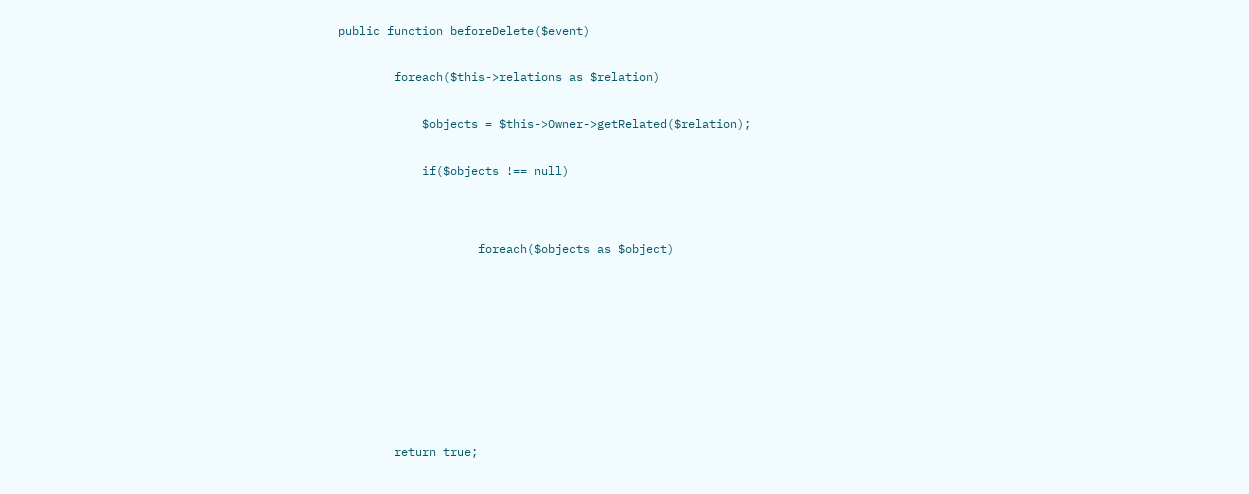public function beforeDelete($event)


        foreach($this->relations as $relation)


            $objects = $this->Owner->getRelated($relation);


            if($objects !== null)




                    foreach($objects as $object)












        return true;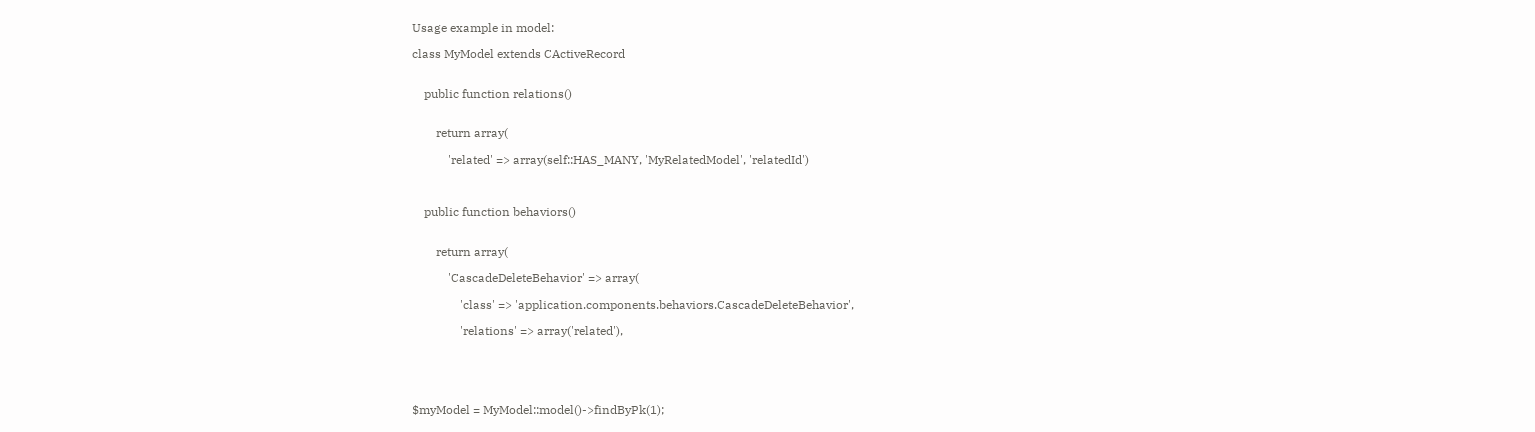Usage example in model:

class MyModel extends CActiveRecord


    public function relations()


        return array(

            'related' => array(self::HAS_MANY, 'MyRelatedModel', 'relatedId')



    public function behaviors()


        return array(

            'CascadeDeleteBehavior' => array(

                'class' => 'application.components.behaviors.CascadeDeleteBehavior',

                'relations' => array('related'),





$myModel = MyModel::model()->findByPk(1);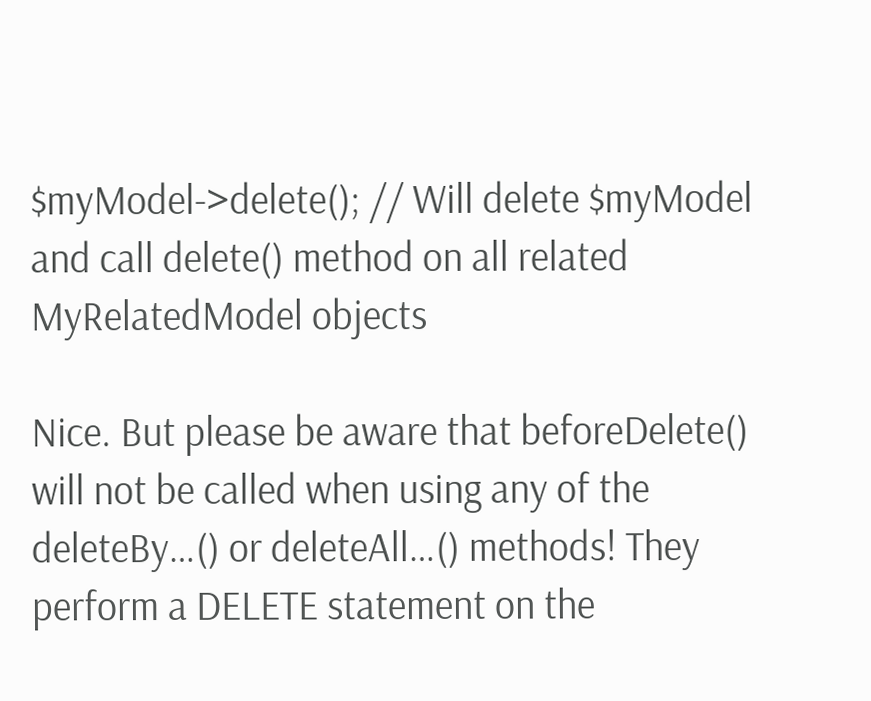$myModel->delete(); // Will delete $myModel and call delete() method on all related MyRelatedModel objects

Nice. But please be aware that beforeDelete() will not be called when using any of the deleteBy…() or deleteAll…() methods! They perform a DELETE statement on the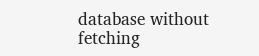database without fetching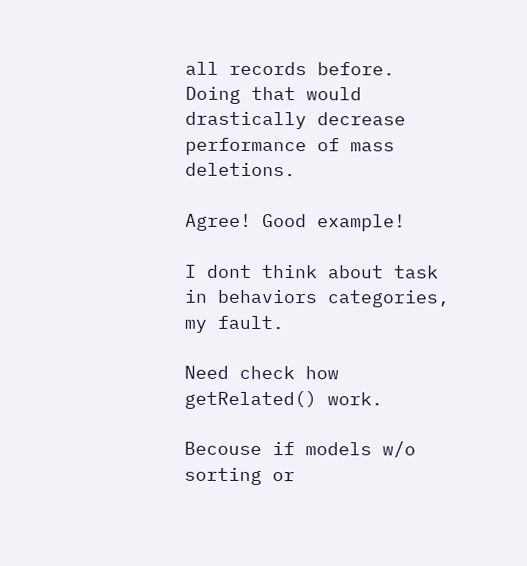all records before. Doing that would drastically decrease performance of mass deletions.

Agree! Good example!

I dont think about task in behaviors categories, my fault.

Need check how getRelated() work.

Becouse if models w/o sorting or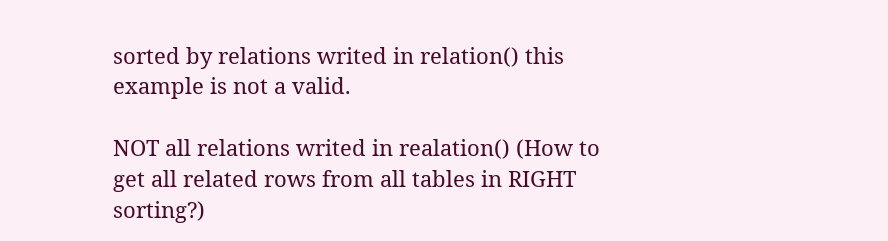sorted by relations writed in relation() this example is not a valid.

NOT all relations writed in realation() (How to get all related rows from all tables in RIGHT sorting?)